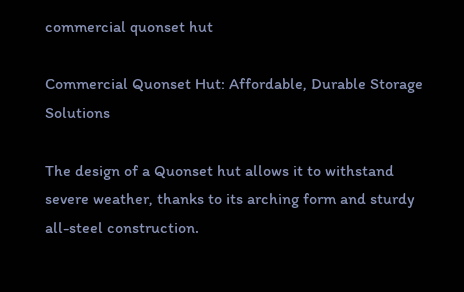commercial quonset hut

Commercial Quonset Hut: Affordable, Durable Storage Solutions

The design of a Quonset hut allows it to withstand severe weather, thanks to its arching form and sturdy all-steel construction.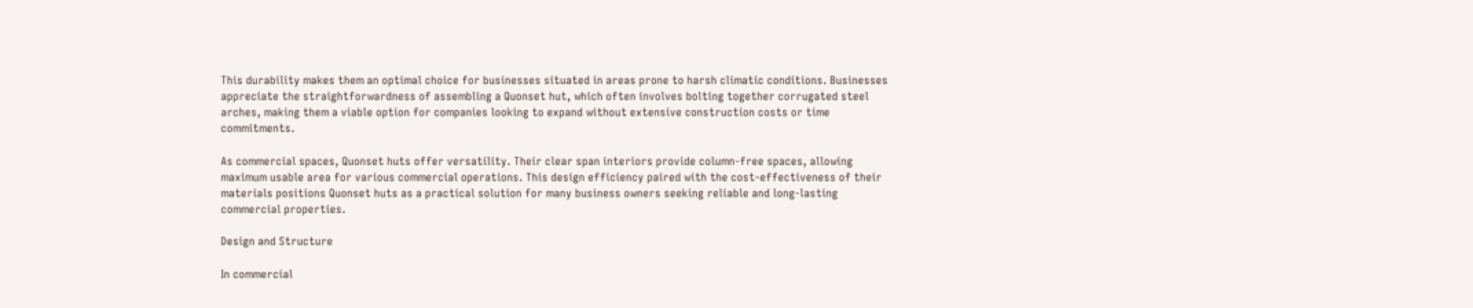This durability makes them an optimal choice for businesses situated in areas prone to harsh climatic conditions. Businesses appreciate the straightforwardness of assembling a Quonset hut, which often involves bolting together corrugated steel arches, making them a viable option for companies looking to expand without extensive construction costs or time commitments.

As commercial spaces, Quonset huts offer versatility. Their clear span interiors provide column-free spaces, allowing maximum usable area for various commercial operations. This design efficiency paired with the cost-effectiveness of their materials positions Quonset huts as a practical solution for many business owners seeking reliable and long-lasting commercial properties.

Design and Structure

In commercial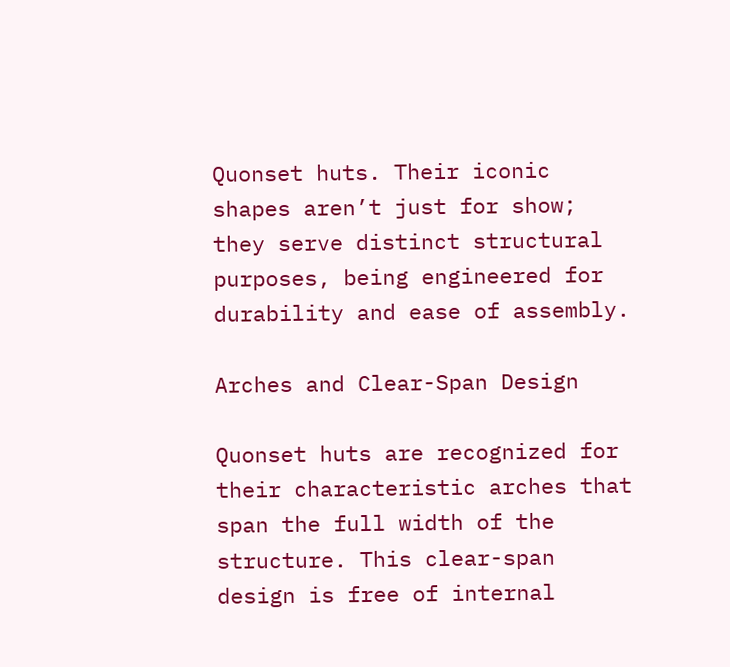Quonset huts. Their iconic shapes aren’t just for show; they serve distinct structural purposes, being engineered for durability and ease of assembly.

Arches and Clear-Span Design

Quonset huts are recognized for their characteristic arches that span the full width of the structure. This clear-span design is free of internal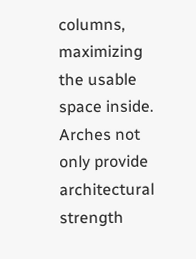columns, maximizing the usable space inside. Arches not only provide architectural strength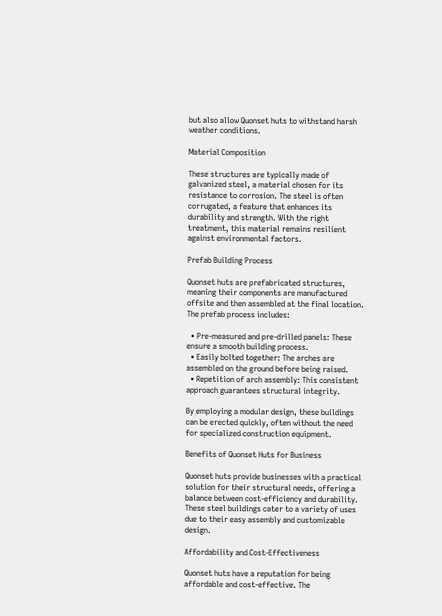but also allow Quonset huts to withstand harsh weather conditions.

Material Composition

These structures are typically made of galvanized steel, a material chosen for its resistance to corrosion. The steel is often corrugated, a feature that enhances its durability and strength. With the right treatment, this material remains resilient against environmental factors.

Prefab Building Process

Quonset huts are prefabricated structures, meaning their components are manufactured offsite and then assembled at the final location. The prefab process includes:

  • Pre-measured and pre-drilled panels: These ensure a smooth building process.
  • Easily bolted together: The arches are assembled on the ground before being raised.
  • Repetition of arch assembly: This consistent approach guarantees structural integrity.

By employing a modular design, these buildings can be erected quickly, often without the need for specialized construction equipment.

Benefits of Quonset Huts for Business

Quonset huts provide businesses with a practical solution for their structural needs, offering a balance between cost-efficiency and durability. These steel buildings cater to a variety of uses due to their easy assembly and customizable design.

Affordability and Cost-Effectiveness

Quonset huts have a reputation for being affordable and cost-effective. The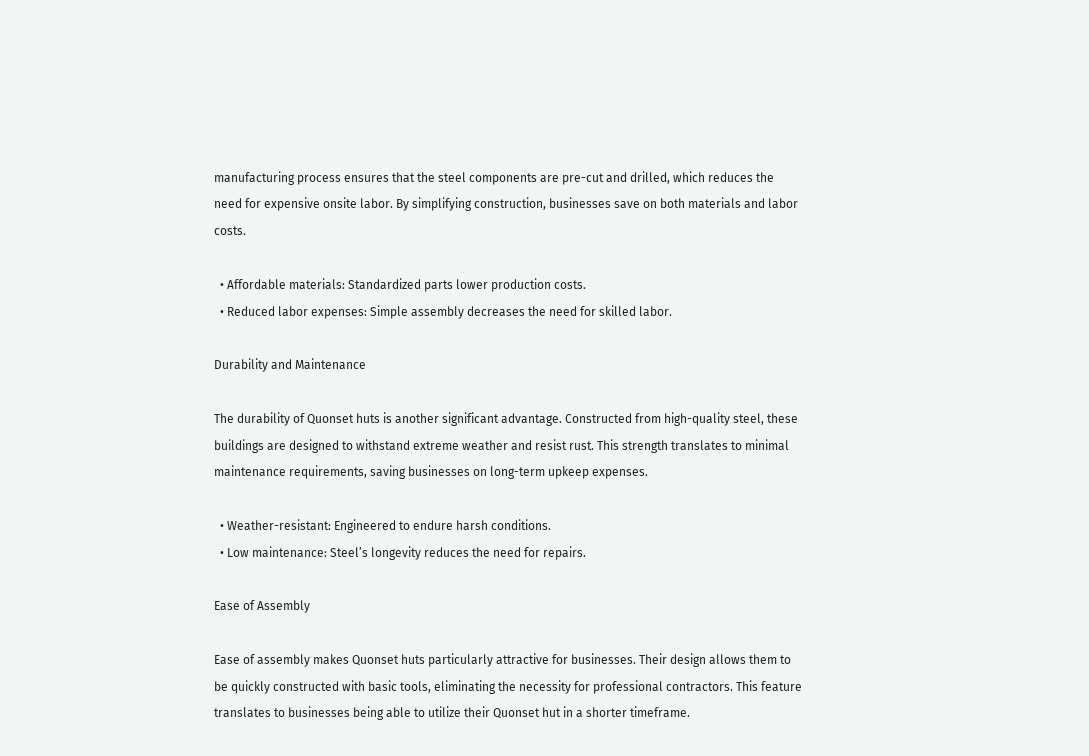manufacturing process ensures that the steel components are pre-cut and drilled, which reduces the need for expensive onsite labor. By simplifying construction, businesses save on both materials and labor costs.

  • Affordable materials: Standardized parts lower production costs.
  • Reduced labor expenses: Simple assembly decreases the need for skilled labor.

Durability and Maintenance

The durability of Quonset huts is another significant advantage. Constructed from high-quality steel, these buildings are designed to withstand extreme weather and resist rust. This strength translates to minimal maintenance requirements, saving businesses on long-term upkeep expenses.

  • Weather-resistant: Engineered to endure harsh conditions.
  • Low maintenance: Steel’s longevity reduces the need for repairs.

Ease of Assembly

Ease of assembly makes Quonset huts particularly attractive for businesses. Their design allows them to be quickly constructed with basic tools, eliminating the necessity for professional contractors. This feature translates to businesses being able to utilize their Quonset hut in a shorter timeframe.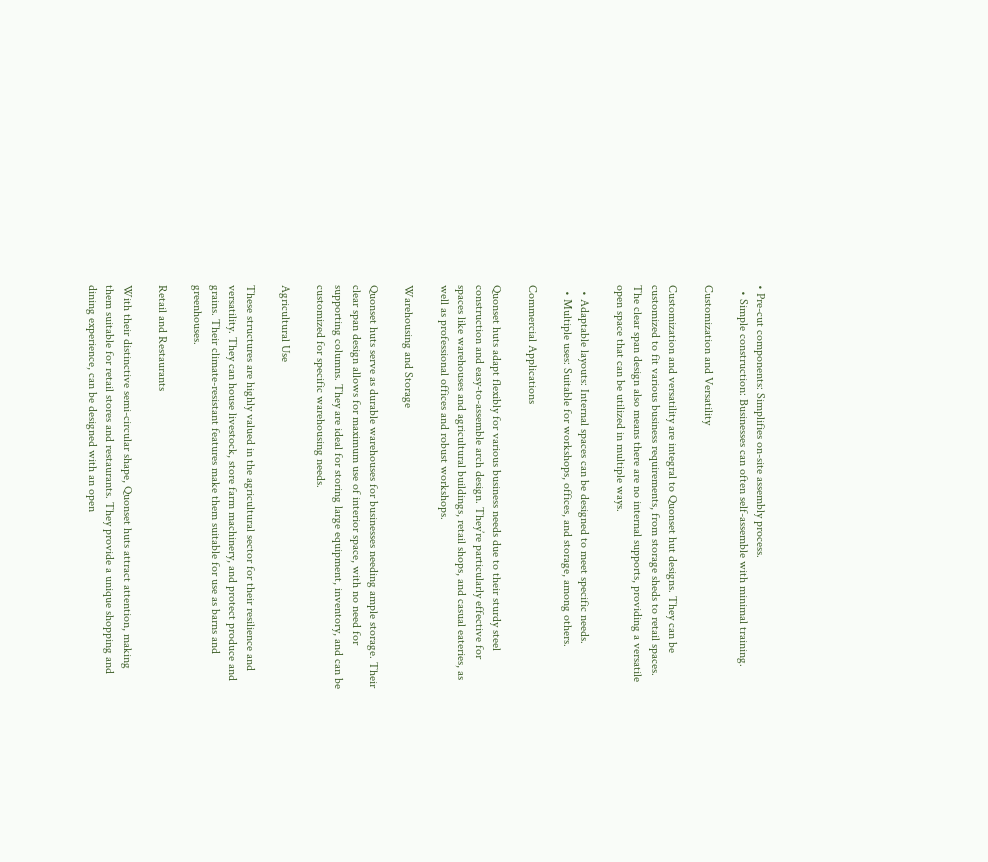• Pre-cut components: Simplifies on-site assembly process.
  • Simple construction: Businesses can often self-assemble with minimal training.

Customization and Versatility

Customization and versatility are integral to Quonset hut designs. They can be customized to fit various business requirements, from storage sheds to retail spaces. The clear span design also means there are no internal supports, providing a versatile open space that can be utilized in multiple ways.

  • Adaptable layouts: Internal spaces can be designed to meet specific needs.
  • Multiple uses: Suitable for workshops, offices, and storage, among others.

Commercial Applications

Quonset huts adapt flexibly for various business needs due to their sturdy steel construction and easy-to-assemble arch design. They’re particularly effective for spaces like warehouses and agricultural buildings, retail shops, and casual eateries, as well as professional offices and robust workshops.

Warehousing and Storage

Quonset huts serve as durable warehouses for businesses needing ample storage. Their clear span design allows for maximum use of interior space, with no need for supporting columns. They are ideal for storing large equipment, inventory, and can be customized for specific warehousing needs.

Agricultural Use

These structures are highly valued in the agricultural sector for their resilience and versatility. They can house livestock, store farm machinery, and protect produce and grains. Their climate-resistant features make them suitable for use as barns and greenhouses.

Retail and Restaurants

With their distinctive semi-circular shape, Quonset huts attract attention, making them suitable for retail stores and restaurants. They provide a unique shopping and dining experience, can be designed with an open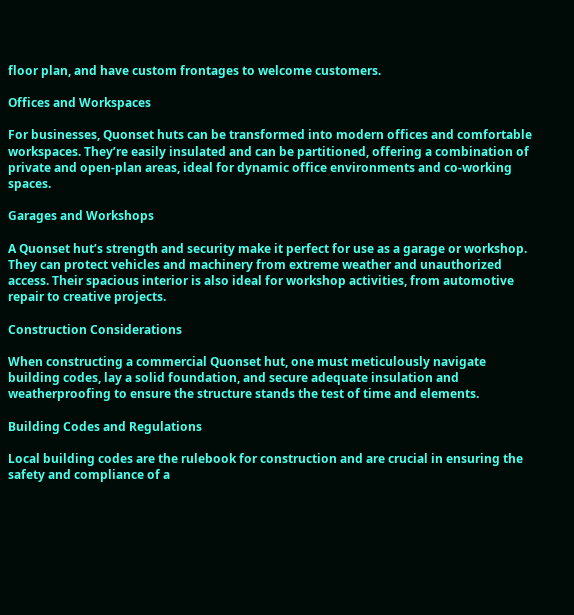floor plan, and have custom frontages to welcome customers.

Offices and Workspaces

For businesses, Quonset huts can be transformed into modern offices and comfortable workspaces. They’re easily insulated and can be partitioned, offering a combination of private and open-plan areas, ideal for dynamic office environments and co-working spaces.

Garages and Workshops

A Quonset hut’s strength and security make it perfect for use as a garage or workshop. They can protect vehicles and machinery from extreme weather and unauthorized access. Their spacious interior is also ideal for workshop activities, from automotive repair to creative projects.

Construction Considerations

When constructing a commercial Quonset hut, one must meticulously navigate building codes, lay a solid foundation, and secure adequate insulation and weatherproofing to ensure the structure stands the test of time and elements.

Building Codes and Regulations

Local building codes are the rulebook for construction and are crucial in ensuring the safety and compliance of a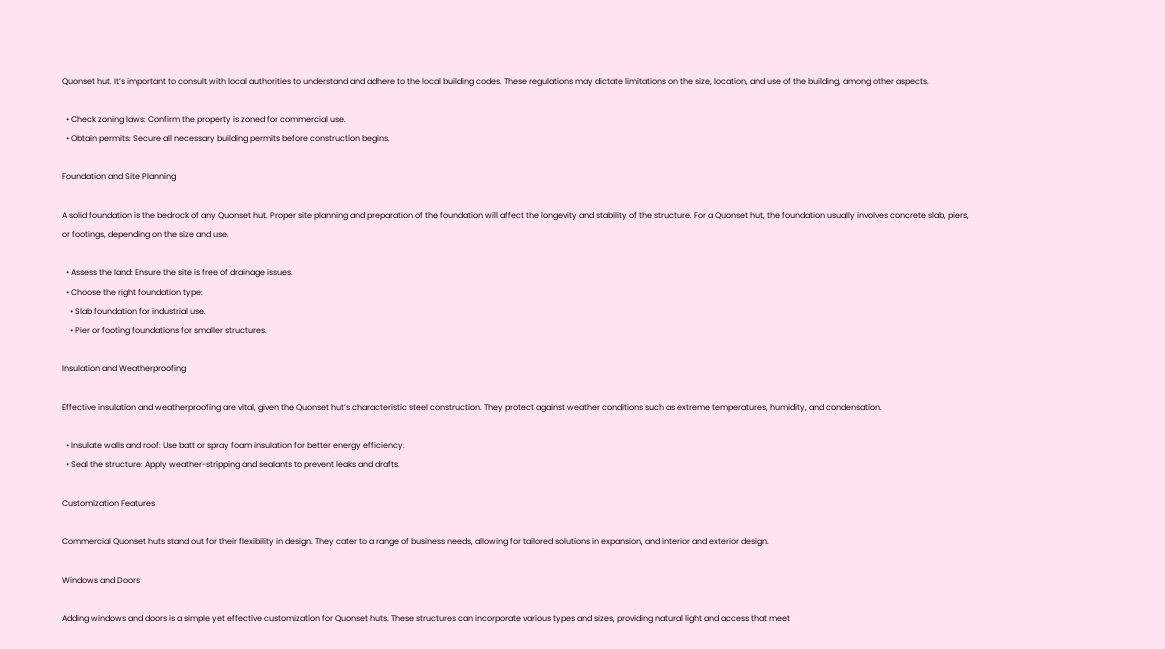Quonset hut. It’s important to consult with local authorities to understand and adhere to the local building codes. These regulations may dictate limitations on the size, location, and use of the building, among other aspects.

  • Check zoning laws: Confirm the property is zoned for commercial use.
  • Obtain permits: Secure all necessary building permits before construction begins.

Foundation and Site Planning

A solid foundation is the bedrock of any Quonset hut. Proper site planning and preparation of the foundation will affect the longevity and stability of the structure. For a Quonset hut, the foundation usually involves concrete slab, piers, or footings, depending on the size and use.

  • Assess the land: Ensure the site is free of drainage issues.
  • Choose the right foundation type:
    • Slab foundation for industrial use.
    • Pier or footing foundations for smaller structures.

Insulation and Weatherproofing

Effective insulation and weatherproofing are vital, given the Quonset hut’s characteristic steel construction. They protect against weather conditions such as extreme temperatures, humidity, and condensation.

  • Insulate walls and roof: Use batt or spray foam insulation for better energy efficiency.
  • Seal the structure: Apply weather-stripping and sealants to prevent leaks and drafts.

Customization Features

Commercial Quonset huts stand out for their flexibility in design. They cater to a range of business needs, allowing for tailored solutions in expansion, and interior and exterior design.

Windows and Doors

Adding windows and doors is a simple yet effective customization for Quonset huts. These structures can incorporate various types and sizes, providing natural light and access that meet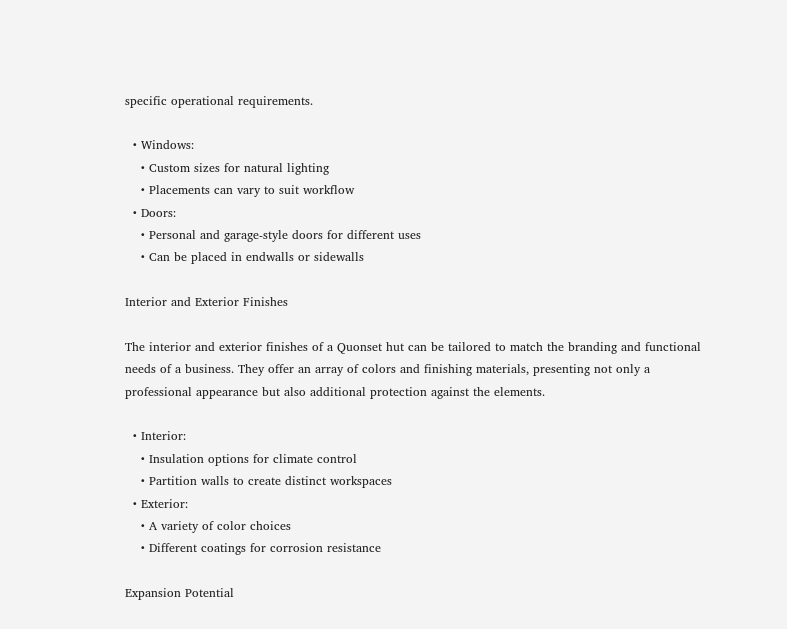specific operational requirements.

  • Windows:
    • Custom sizes for natural lighting
    • Placements can vary to suit workflow
  • Doors:
    • Personal and garage-style doors for different uses
    • Can be placed in endwalls or sidewalls

Interior and Exterior Finishes

The interior and exterior finishes of a Quonset hut can be tailored to match the branding and functional needs of a business. They offer an array of colors and finishing materials, presenting not only a professional appearance but also additional protection against the elements.

  • Interior:
    • Insulation options for climate control
    • Partition walls to create distinct workspaces
  • Exterior:
    • A variety of color choices
    • Different coatings for corrosion resistance

Expansion Potential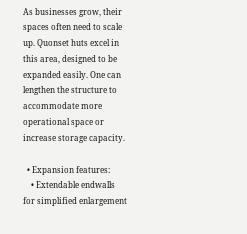As businesses grow, their spaces often need to scale up. Quonset huts excel in this area, designed to be expanded easily. One can lengthen the structure to accommodate more operational space or increase storage capacity.

  • Expansion features:
    • Extendable endwalls for simplified enlargement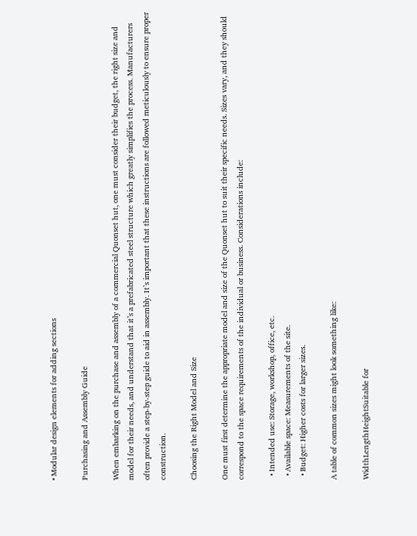• Modular design elements for adding sections

Purchasing and Assembly Guide

When embarking on the purchase and assembly of a commercial Quonset hut, one must consider their budget, the right size and model for their needs, and understand that it’s a prefabricated steel structure which greatly simplifies the process. Manufacturers often provide a step-by-step guide to aid in assembly. It’s important that these instructions are followed meticulously to ensure proper construction.

Choosing the Right Model and Size

One must first determine the appropriate model and size of the Quonset hut to suit their specific needs. Sizes vary, and they should correspond to the space requirements of the individual or business. Considerations include:

  • Intended use: Storage, workshop, office, etc.
  • Available space: Measurements of the site.
  • Budget: Higher costs for larger sizes.

A table of common sizes might look something like:

WidthLengthHeightSuitable for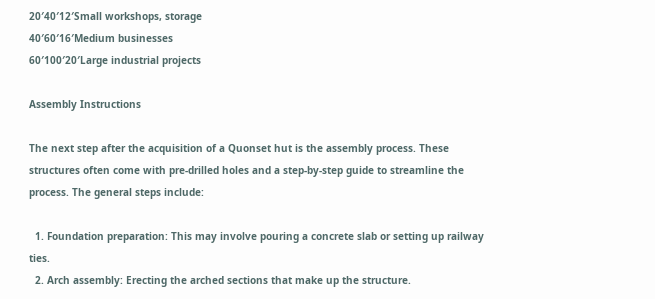20′40′12′Small workshops, storage
40′60′16′Medium businesses
60′100′20′Large industrial projects

Assembly Instructions

The next step after the acquisition of a Quonset hut is the assembly process. These structures often come with pre-drilled holes and a step-by-step guide to streamline the process. The general steps include:

  1. Foundation preparation: This may involve pouring a concrete slab or setting up railway ties.
  2. Arch assembly: Erecting the arched sections that make up the structure.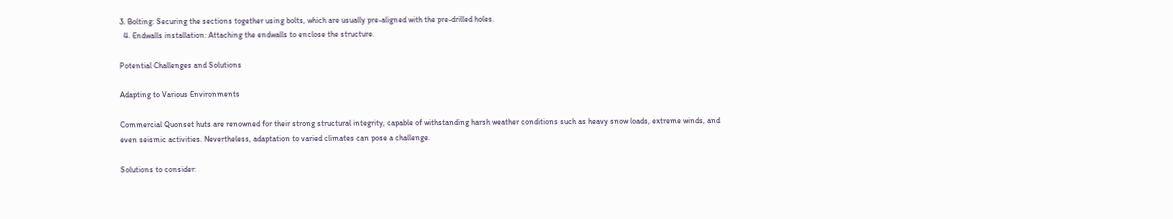3. Bolting: Securing the sections together using bolts, which are usually pre-aligned with the pre-drilled holes.
  4. Endwalls installation: Attaching the endwalls to enclose the structure.

Potential Challenges and Solutions

Adapting to Various Environments

Commercial Quonset huts are renowned for their strong structural integrity, capable of withstanding harsh weather conditions such as heavy snow loads, extreme winds, and even seismic activities. Nevertheless, adaptation to varied climates can pose a challenge.

Solutions to consider: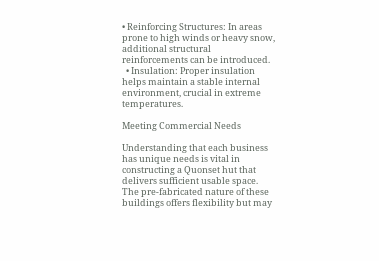• Reinforcing Structures: In areas prone to high winds or heavy snow, additional structural reinforcements can be introduced.
  • Insulation: Proper insulation helps maintain a stable internal environment, crucial in extreme temperatures.

Meeting Commercial Needs

Understanding that each business has unique needs is vital in constructing a Quonset hut that delivers sufficient usable space. The pre-fabricated nature of these buildings offers flexibility but may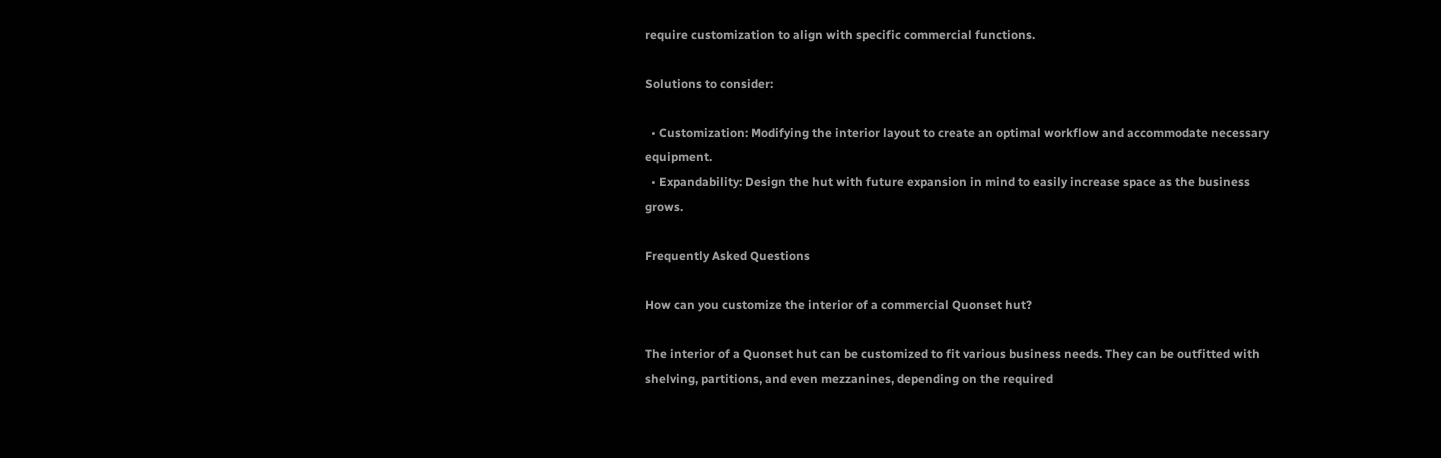require customization to align with specific commercial functions.

Solutions to consider:

  • Customization: Modifying the interior layout to create an optimal workflow and accommodate necessary equipment.
  • Expandability: Design the hut with future expansion in mind to easily increase space as the business grows.

Frequently Asked Questions

How can you customize the interior of a commercial Quonset hut?

The interior of a Quonset hut can be customized to fit various business needs. They can be outfitted with shelving, partitions, and even mezzanines, depending on the required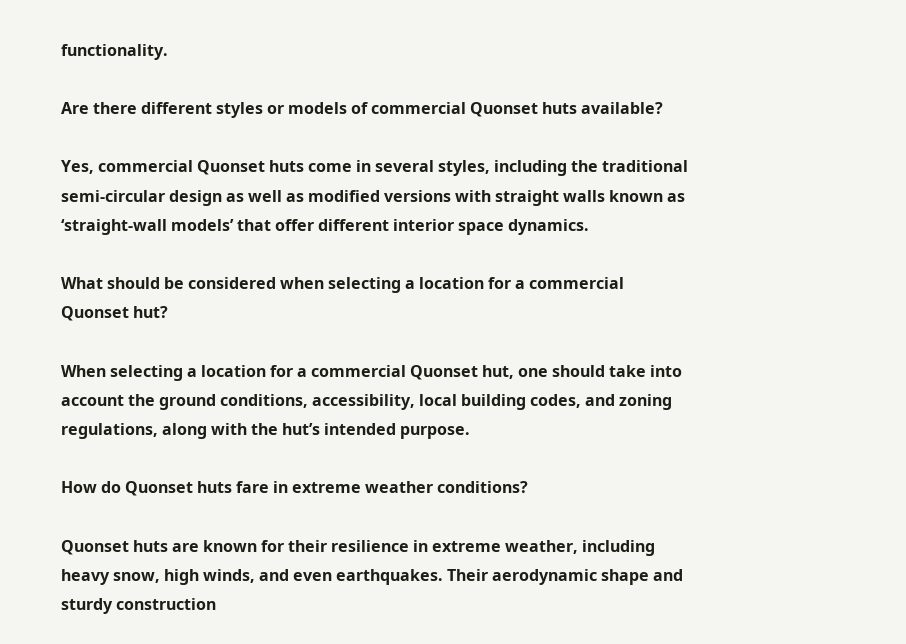functionality.

Are there different styles or models of commercial Quonset huts available?

Yes, commercial Quonset huts come in several styles, including the traditional semi-circular design as well as modified versions with straight walls known as ‘straight-wall models’ that offer different interior space dynamics.

What should be considered when selecting a location for a commercial Quonset hut?

When selecting a location for a commercial Quonset hut, one should take into account the ground conditions, accessibility, local building codes, and zoning regulations, along with the hut’s intended purpose.

How do Quonset huts fare in extreme weather conditions?

Quonset huts are known for their resilience in extreme weather, including heavy snow, high winds, and even earthquakes. Their aerodynamic shape and sturdy construction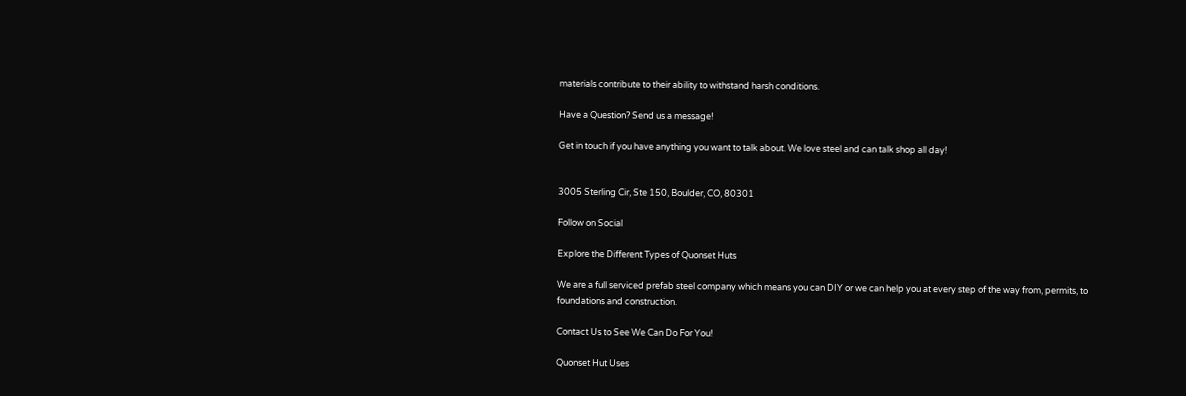materials contribute to their ability to withstand harsh conditions.

Have a Question? Send us a message!

Get in touch if you have anything you want to talk about. We love steel and can talk shop all day!


3005 Sterling Cir, Ste 150, Boulder, CO, 80301

Follow on Social

Explore the Different Types of Quonset Huts

We are a full serviced prefab steel company which means you can DIY or we can help you at every step of the way from, permits, to foundations and construction.

Contact Us to See We Can Do For You!

Quonset Hut Uses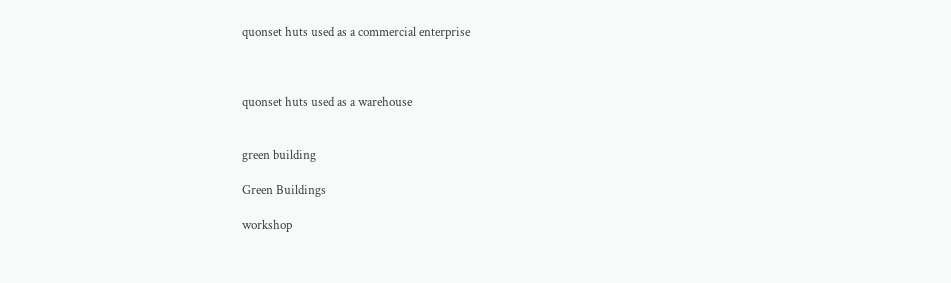quonset huts used as a commercial enterprise



quonset huts used as a warehouse


green building

Green Buildings

workshop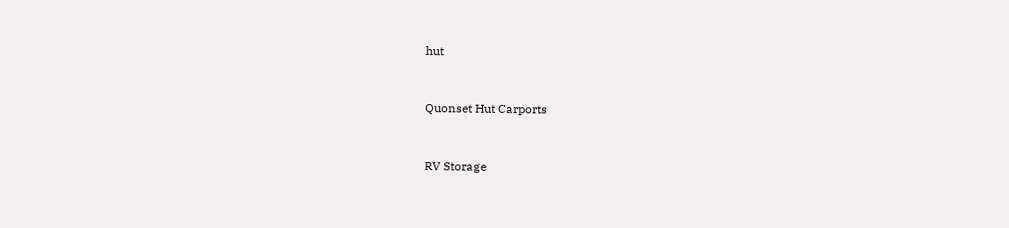hut


Quonset Hut Carports


RV Storage